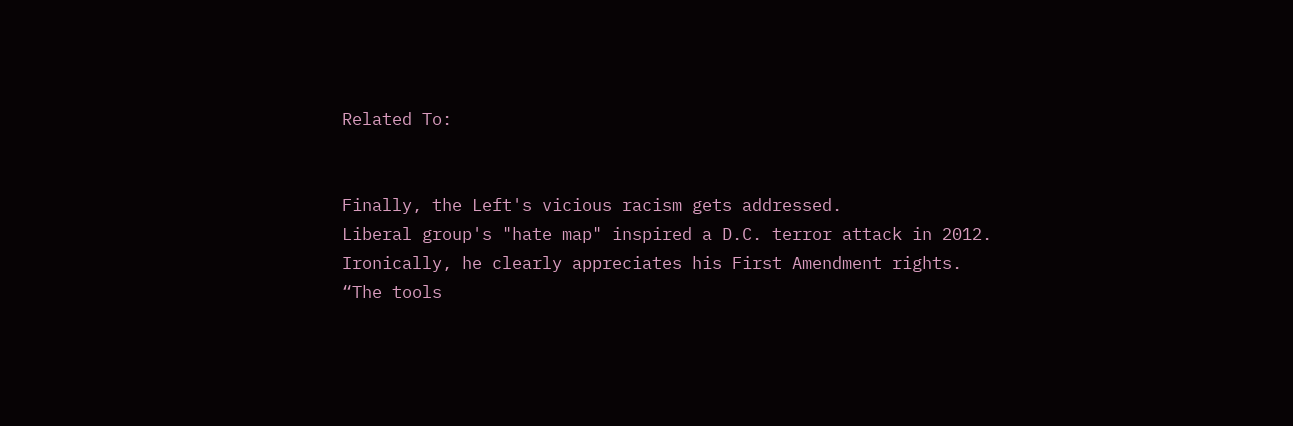Related To:


Finally, the Left's vicious racism gets addressed.
Liberal group's "hate map" inspired a D.C. terror attack in 2012.
Ironically, he clearly appreciates his First Amendment rights.
“The tools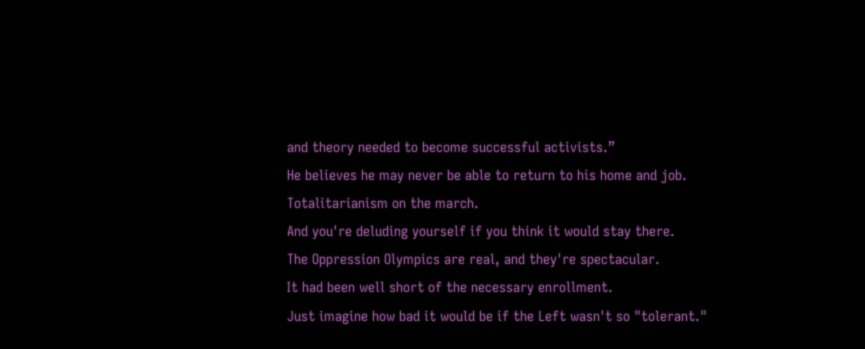and theory needed to become successful activists.”
He believes he may never be able to return to his home and job.
Totalitarianism on the march.
And you're deluding yourself if you think it would stay there.
The Oppression Olympics are real, and they're spectacular.
It had been well short of the necessary enrollment.
Just imagine how bad it would be if the Left wasn't so "tolerant."